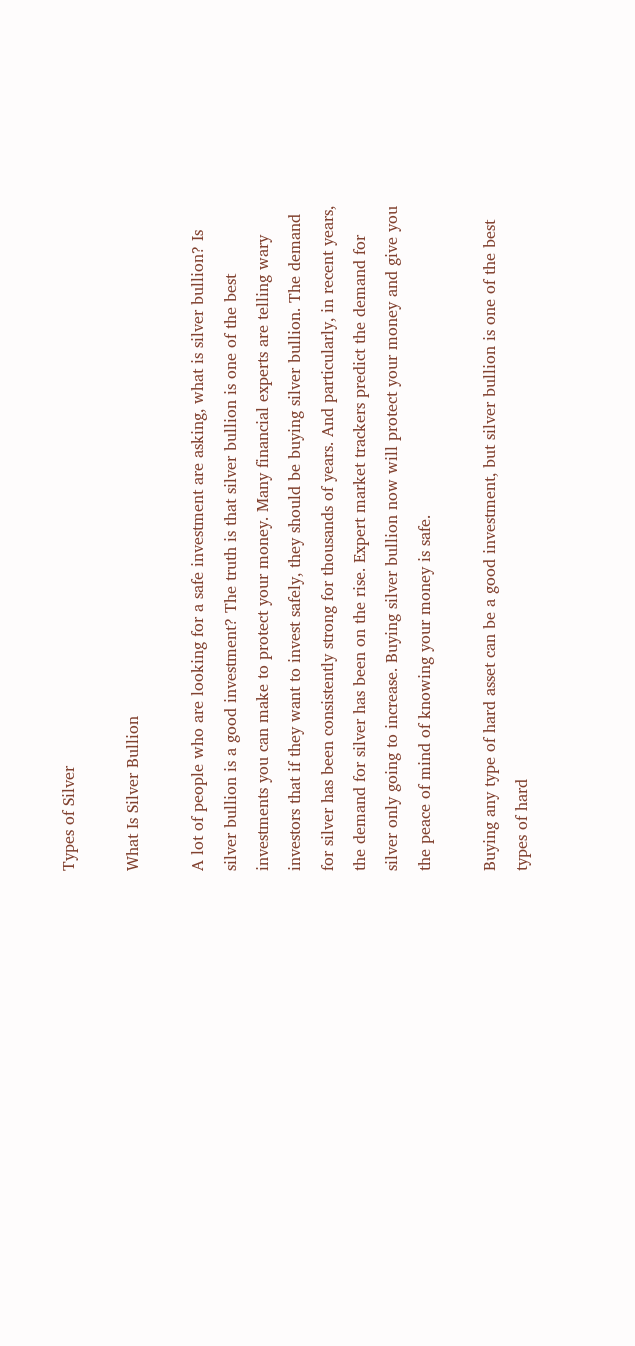Types of Silver

What Is Silver Bullion

A lot of people who are looking for a safe investment are asking, what is silver bullion? Is silver bullion is a good investment? The truth is that silver bullion is one of the best investments you can make to protect your money. Many financial experts are telling wary investors that if they want to invest safely, they should be buying silver bullion. The demand for silver has been consistently strong for thousands of years. And particularly, in recent years, the demand for silver has been on the rise. Expert market trackers predict the demand for silver only going to increase. Buying silver bullion now will protect your money and give you the peace of mind of knowing your money is safe.

Buying any type of hard asset can be a good investment, but silver bullion is one of the best types of hard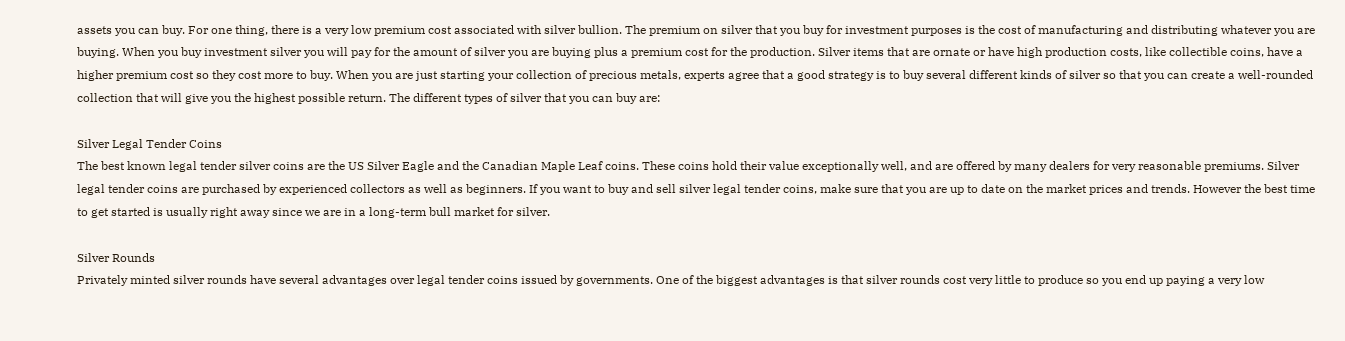assets you can buy. For one thing, there is a very low premium cost associated with silver bullion. The premium on silver that you buy for investment purposes is the cost of manufacturing and distributing whatever you are buying. When you buy investment silver you will pay for the amount of silver you are buying plus a premium cost for the production. Silver items that are ornate or have high production costs, like collectible coins, have a higher premium cost so they cost more to buy. When you are just starting your collection of precious metals, experts agree that a good strategy is to buy several different kinds of silver so that you can create a well-rounded collection that will give you the highest possible return. The different types of silver that you can buy are:

Silver Legal Tender Coins
The best known legal tender silver coins are the US Silver Eagle and the Canadian Maple Leaf coins. These coins hold their value exceptionally well, and are offered by many dealers for very reasonable premiums. Silver legal tender coins are purchased by experienced collectors as well as beginners. If you want to buy and sell silver legal tender coins, make sure that you are up to date on the market prices and trends. However the best time to get started is usually right away since we are in a long-term bull market for silver.

Silver Rounds
Privately minted silver rounds have several advantages over legal tender coins issued by governments. One of the biggest advantages is that silver rounds cost very little to produce so you end up paying a very low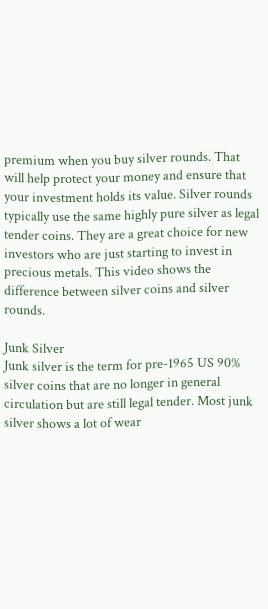premium when you buy silver rounds. That will help protect your money and ensure that your investment holds its value. Silver rounds typically use the same highly pure silver as legal tender coins. They are a great choice for new investors who are just starting to invest in precious metals. This video shows the difference between silver coins and silver rounds.

Junk Silver
Junk silver is the term for pre-1965 US 90% silver coins that are no longer in general circulation but are still legal tender. Most junk silver shows a lot of wear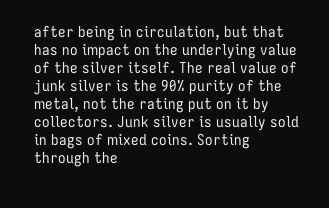after being in circulation, but that has no impact on the underlying value of the silver itself. The real value of junk silver is the 90% purity of the metal, not the rating put on it by collectors. Junk silver is usually sold in bags of mixed coins. Sorting through the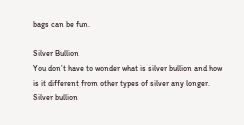bags can be fun.

Silver Bullion
You don’t have to wonder what is silver bullion and how is it different from other types of silver any longer. Silver bullion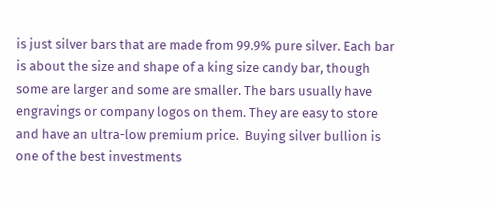is just silver bars that are made from 99.9% pure silver. Each bar is about the size and shape of a king size candy bar, though some are larger and some are smaller. The bars usually have engravings or company logos on them. They are easy to store and have an ultra-low premium price.  Buying silver bullion is one of the best investments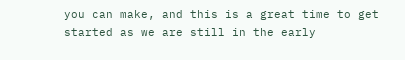you can make, and this is a great time to get started as we are still in the early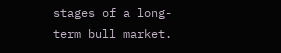stages of a long-term bull market.